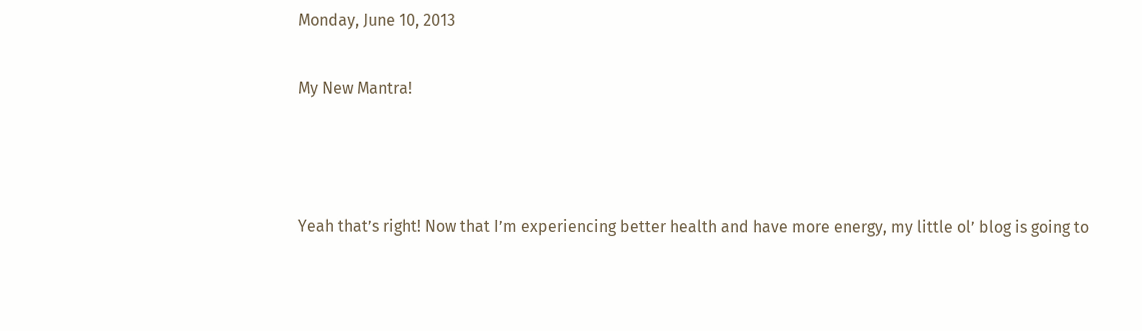Monday, June 10, 2013

My New Mantra!



Yeah that’s right! Now that I’m experiencing better health and have more energy, my little ol’ blog is going to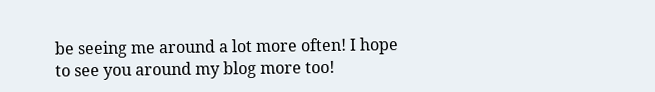be seeing me around a lot more often! I hope to see you around my blog more too!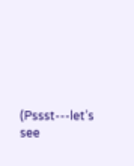(Pssst---let’s see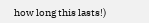how long this lasts!)